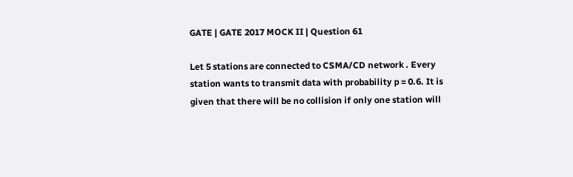GATE | GATE 2017 MOCK II | Question 61

Let 5 stations are connected to CSMA/CD network . Every station wants to transmit data with probability p = 0.6. It is given that there will be no collision if only one station will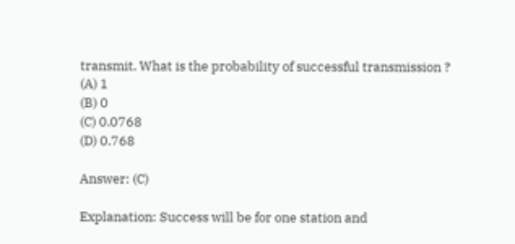transmit. What is the probability of successful transmission ?
(A) 1
(B) 0
(C) 0.0768
(D) 0.768

Answer: (C)

Explanation: Success will be for one station and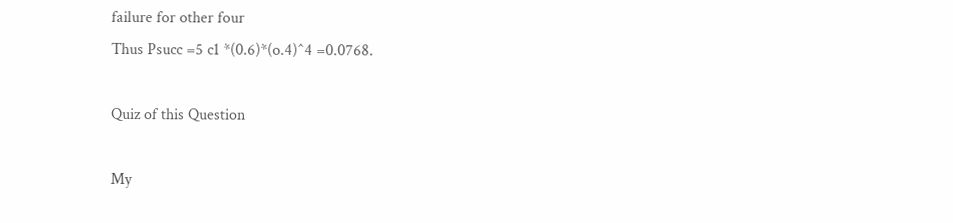failure for other four
Thus Psucc =5 c1 *(0.6)*(o.4)^4 =0.0768.

Quiz of this Question

My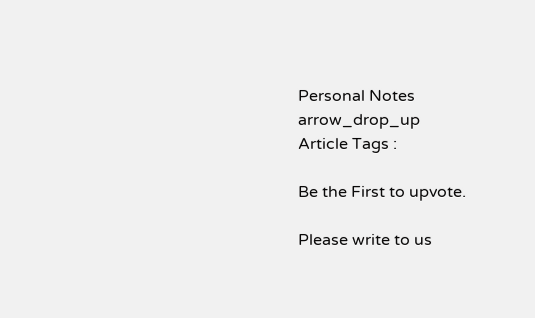Personal Notes arrow_drop_up
Article Tags :

Be the First to upvote.

Please write to us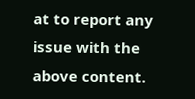at to report any issue with the above content.